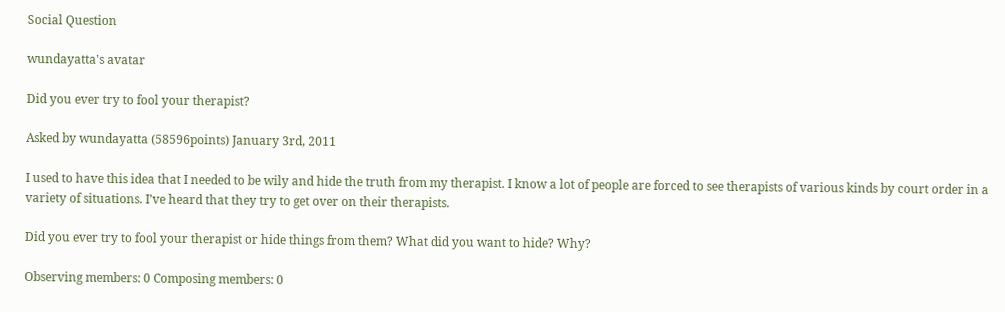Social Question

wundayatta's avatar

Did you ever try to fool your therapist?

Asked by wundayatta (58596points) January 3rd, 2011

I used to have this idea that I needed to be wily and hide the truth from my therapist. I know a lot of people are forced to see therapists of various kinds by court order in a variety of situations. I’ve heard that they try to get over on their therapists.

Did you ever try to fool your therapist or hide things from them? What did you want to hide? Why?

Observing members: 0 Composing members: 0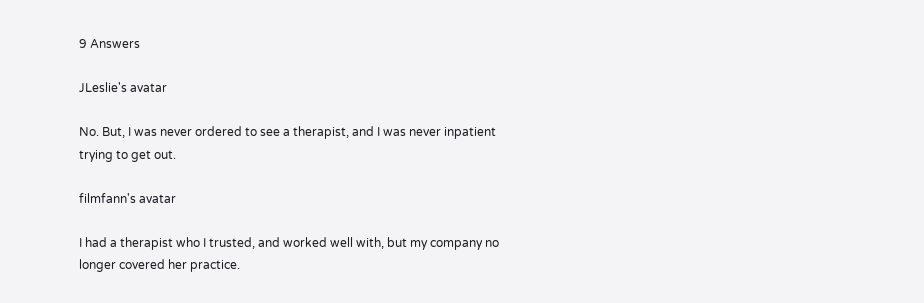9 Answers

JLeslie's avatar

No. But, I was never ordered to see a therapist, and I was never inpatient trying to get out.

filmfann's avatar

I had a therapist who I trusted, and worked well with, but my company no longer covered her practice.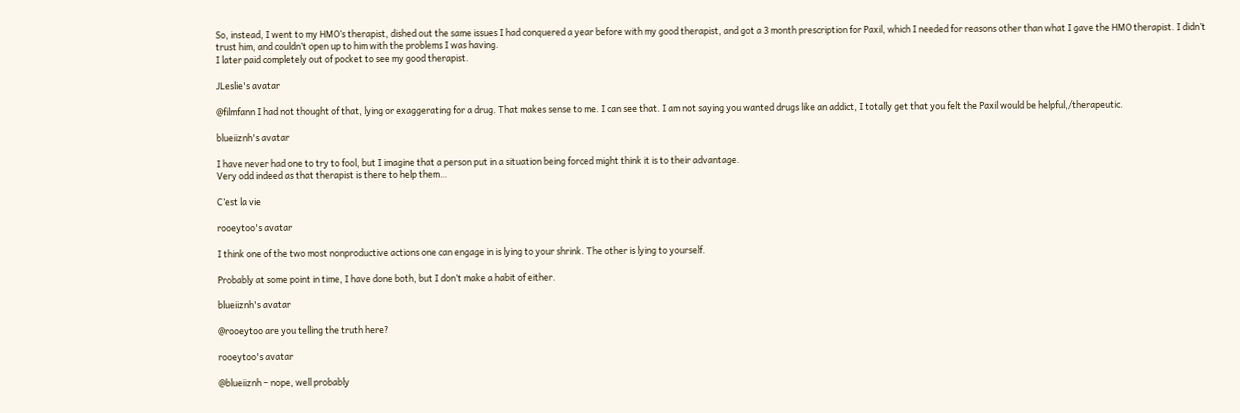So, instead, I went to my HMO’s therapist, dished out the same issues I had conquered a year before with my good therapist, and got a 3 month prescription for Paxil, which I needed for reasons other than what I gave the HMO therapist. I didn’t trust him, and couldn’t open up to him with the problems I was having.
I later paid completely out of pocket to see my good therapist.

JLeslie's avatar

@filmfann I had not thought of that, lying or exaggerating for a drug. That makes sense to me. I can see that. I am not saying you wanted drugs like an addict, I totally get that you felt the Paxil would be helpful,/therapeutic.

blueiiznh's avatar

I have never had one to try to fool, but I imagine that a person put in a situation being forced might think it is to their advantage.
Very odd indeed as that therapist is there to help them…

C’est la vie

rooeytoo's avatar

I think one of the two most nonproductive actions one can engage in is lying to your shrink. The other is lying to yourself.

Probably at some point in time, I have done both, but I don’t make a habit of either.

blueiiznh's avatar

@rooeytoo are you telling the truth here?

rooeytoo's avatar

@blueiiznh – nope, well probably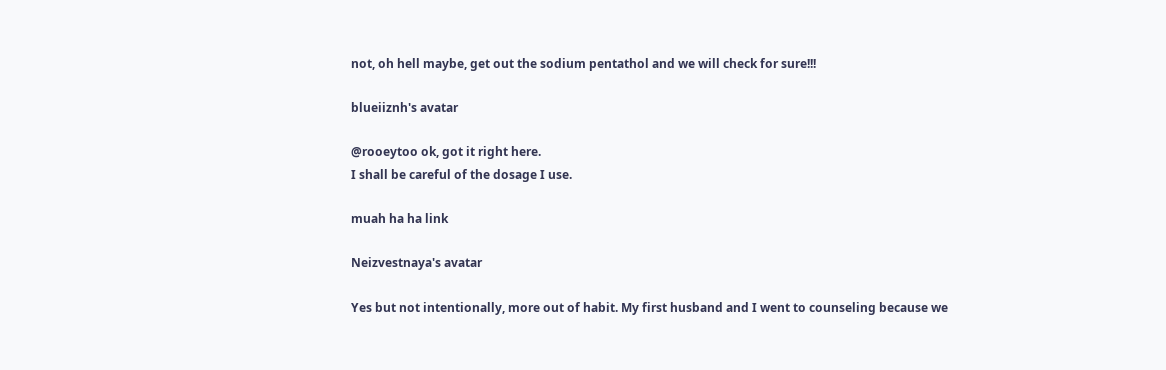not, oh hell maybe, get out the sodium pentathol and we will check for sure!!!

blueiiznh's avatar

@rooeytoo ok, got it right here.
I shall be careful of the dosage I use.

muah ha ha link

Neizvestnaya's avatar

Yes but not intentionally, more out of habit. My first husband and I went to counseling because we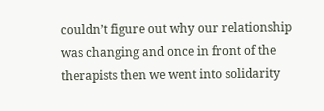couldn’t figure out why our relationship was changing and once in front of the therapists then we went into solidarity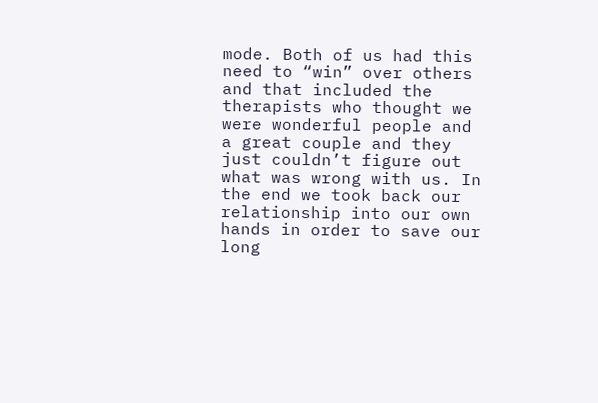mode. Both of us had this need to “win” over others and that included the therapists who thought we were wonderful people and a great couple and they just couldn’t figure out what was wrong with us. In the end we took back our relationship into our own hands in order to save our long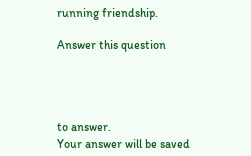running friendship.

Answer this question




to answer.
Your answer will be saved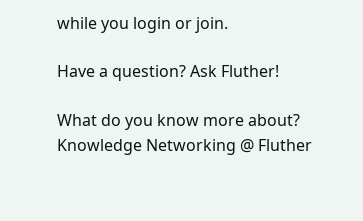while you login or join.

Have a question? Ask Fluther!

What do you know more about?
Knowledge Networking @ Fluther